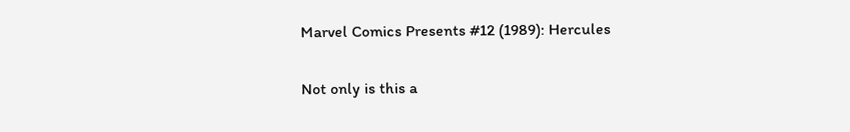Marvel Comics Presents #12 (1989): Hercules

Not only is this a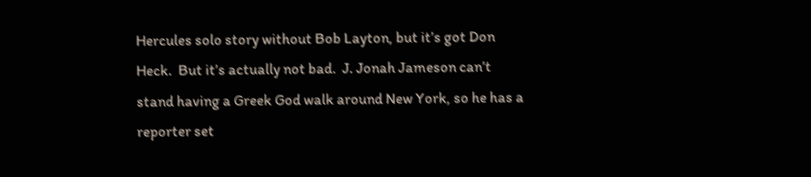Hercules solo story without Bob Layton, but it’s got Don Heck.  But it’s actually not bad.  J. Jonah Jameson can’t stand having a Greek God walk around New York, so he has a reporter set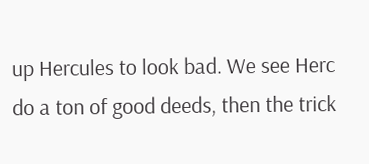up Hercules to look bad. We see Herc do a ton of good deeds, then the trick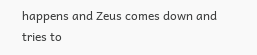happens and Zeus comes down and tries to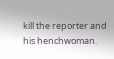kill the reporter and his henchwoman.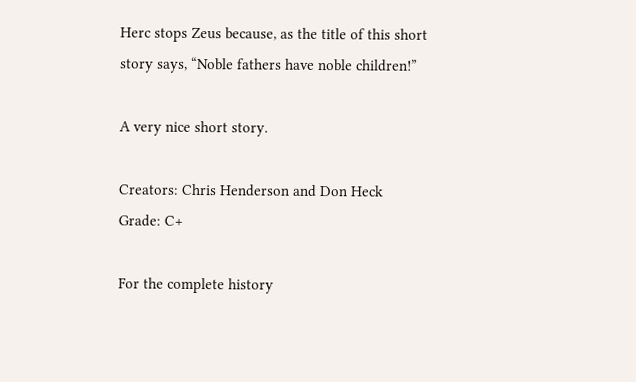Herc stops Zeus because, as the title of this short story says, “Noble fathers have noble children!”

A very nice short story.

Creators: Chris Henderson and Don Heck
Grade: C+

For the complete history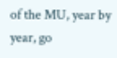of the MU, year by year, go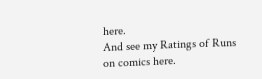here.
And see my Ratings of Runs on comics here.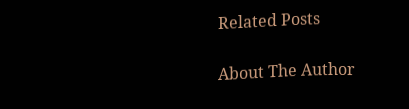Related Posts

About The Author